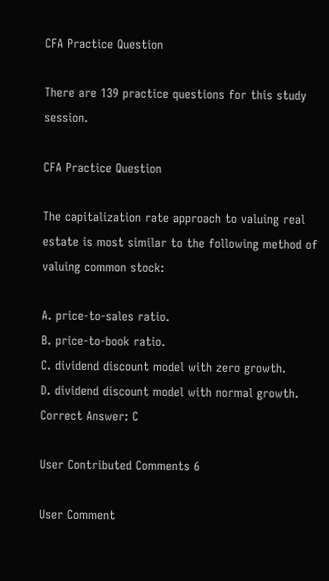CFA Practice Question

There are 139 practice questions for this study session.

CFA Practice Question

The capitalization rate approach to valuing real estate is most similar to the following method of valuing common stock:

A. price-to-sales ratio.
B. price-to-book ratio.
C. dividend discount model with zero growth.
D. dividend discount model with normal growth.
Correct Answer: C

User Contributed Comments 6

User Comment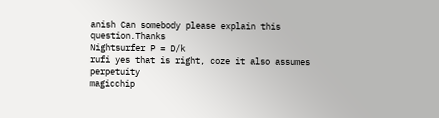anish Can somebody please explain this question.Thanks
Nightsurfer P = D/k
rufi yes that is right, coze it also assumes perpetuity
magicchip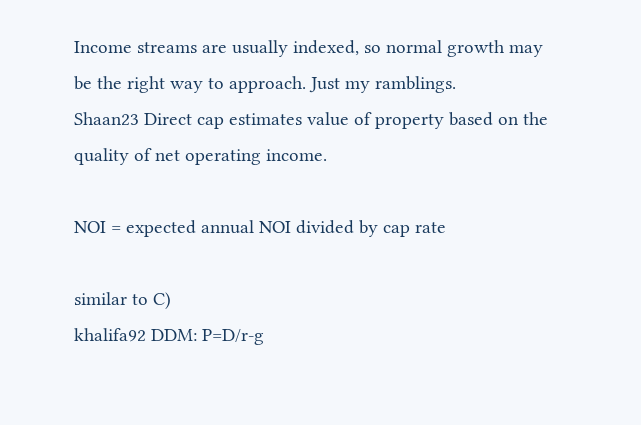Income streams are usually indexed, so normal growth may be the right way to approach. Just my ramblings.
Shaan23 Direct cap estimates value of property based on the quality of net operating income.

NOI = expected annual NOI divided by cap rate

similar to C)
khalifa92 DDM: P=D/r-g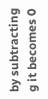by subtracting g it becomes 0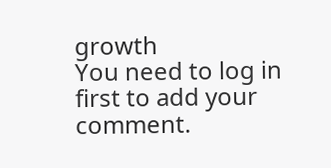growth
You need to log in first to add your comment.